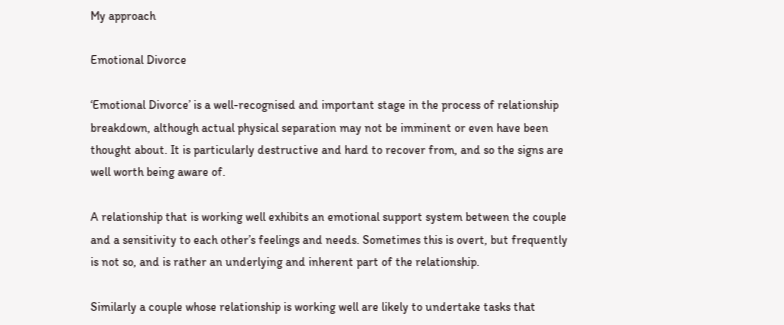My approach

Emotional Divorce

‘Emotional Divorce’ is a well-recognised and important stage in the process of relationship breakdown, although actual physical separation may not be imminent or even have been thought about. It is particularly destructive and hard to recover from, and so the signs are well worth being aware of.

A relationship that is working well exhibits an emotional support system between the couple and a sensitivity to each other’s feelings and needs. Sometimes this is overt, but frequently is not so, and is rather an underlying and inherent part of the relationship.

Similarly a couple whose relationship is working well are likely to undertake tasks that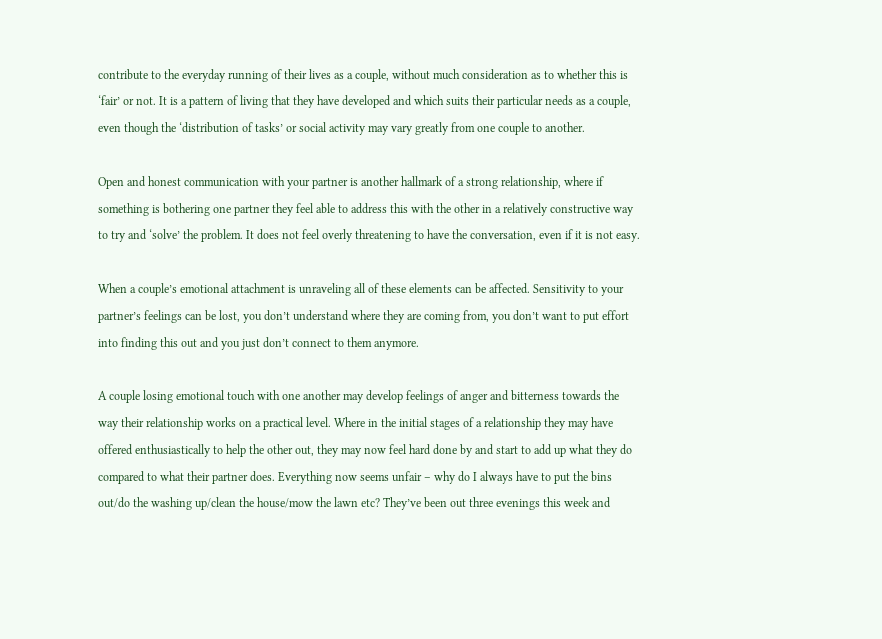contribute to the everyday running of their lives as a couple, without much consideration as to whether this is ‘fair’ or not. It is a pattern of living that they have developed and which suits their particular needs as a couple, even though the ‘distribution of tasks’ or social activity may vary greatly from one couple to another.

Open and honest communication with your partner is another hallmark of a strong relationship, where if something is bothering one partner they feel able to address this with the other in a relatively constructive way to try and ‘solve’ the problem. It does not feel overly threatening to have the conversation, even if it is not easy.

When a couple’s emotional attachment is unraveling all of these elements can be affected. Sensitivity to your partner’s feelings can be lost, you don’t understand where they are coming from, you don’t want to put effort into finding this out and you just don’t connect to them anymore.

A couple losing emotional touch with one another may develop feelings of anger and bitterness towards the way their relationship works on a practical level. Where in the initial stages of a relationship they may have offered enthusiastically to help the other out, they may now feel hard done by and start to add up what they do compared to what their partner does. Everything now seems unfair – why do I always have to put the bins out/do the washing up/clean the house/mow the lawn etc? They’ve been out three evenings this week and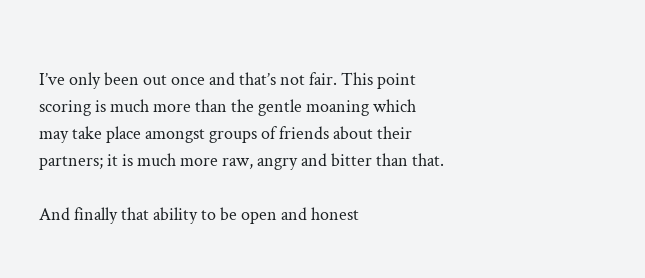I’ve only been out once and that’s not fair. This point scoring is much more than the gentle moaning which may take place amongst groups of friends about their partners; it is much more raw, angry and bitter than that.

And finally that ability to be open and honest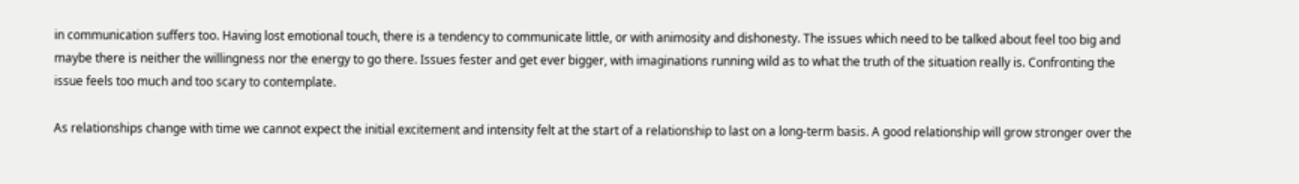in communication suffers too. Having lost emotional touch, there is a tendency to communicate little, or with animosity and dishonesty. The issues which need to be talked about feel too big and maybe there is neither the willingness nor the energy to go there. Issues fester and get ever bigger, with imaginations running wild as to what the truth of the situation really is. Confronting the issue feels too much and too scary to contemplate.

As relationships change with time we cannot expect the initial excitement and intensity felt at the start of a relationship to last on a long-term basis. A good relationship will grow stronger over the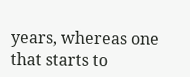years, whereas one that starts to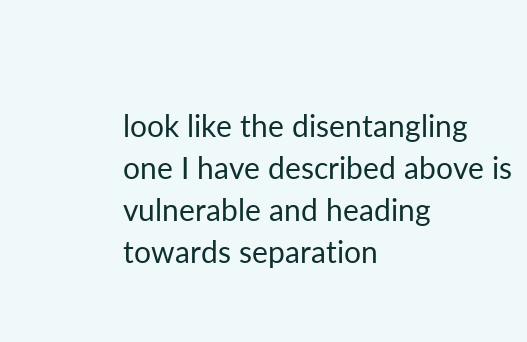look like the disentangling one I have described above is vulnerable and heading towards separation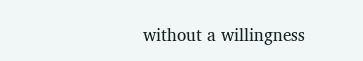without a willingness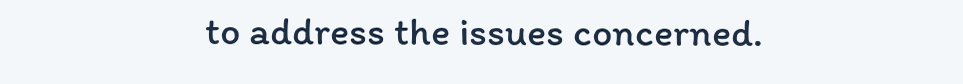to address the issues concerned.